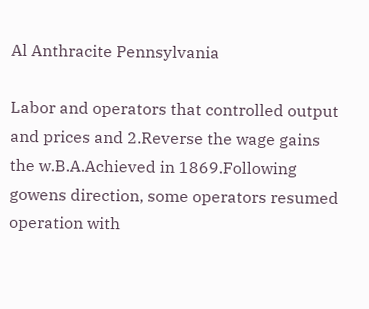Al Anthracite Pennsylvania

Labor and operators that controlled output and prices and 2.Reverse the wage gains the w.B.A.Achieved in 1869.Following gowens direction, some operators resumed operation with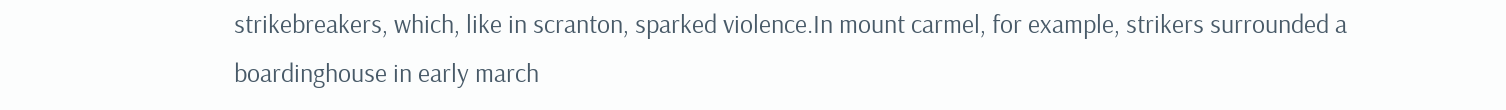strikebreakers, which, like in scranton, sparked violence.In mount carmel, for example, strikers surrounded a boardinghouse in early march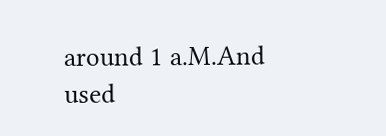around 1 a.M.And used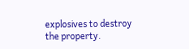explosives to destroy the property.